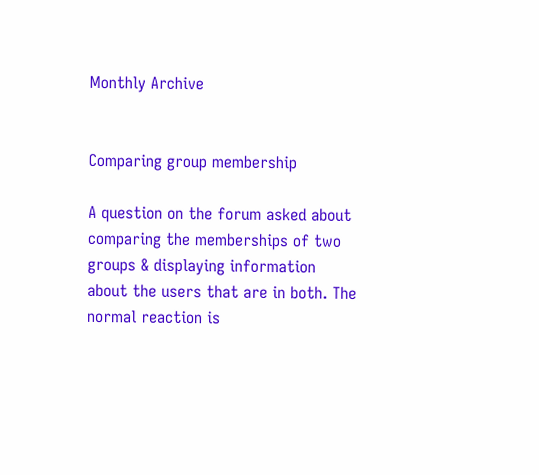Monthly Archive


Comparing group membership

A question on the forum asked about comparing the memberships of two groups & displaying information about the users that are in both. The normal reaction is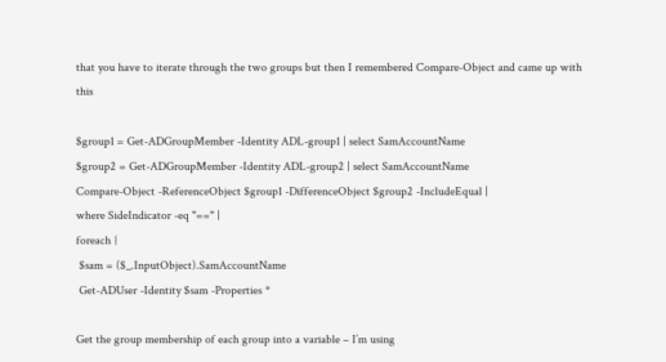that you have to iterate through the two groups but then I remembered Compare-Object and came up with this

$group1 = Get-ADGroupMember -Identity ADL-group1 | select SamAccountName
$group2 = Get-ADGroupMember -Identity ADL-group2 | select SamAccountName
Compare-Object -ReferenceObject $group1 -DifferenceObject $group2 -IncludeEqual |
where SideIndicator -eq "==" |
foreach {
 $sam = ($_.InputObject).SamAccountName
 Get-ADUser -Identity $sam -Properties *

Get the group membership of each group into a variable – I’m using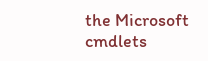the Microsoft cmdlets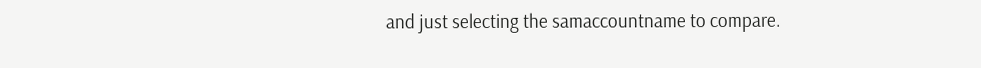and just selecting the samaccountname to compare.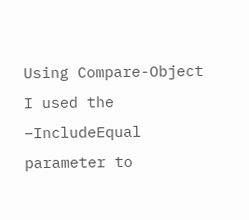Using Compare-Object I used the –IncludeEqual parameter to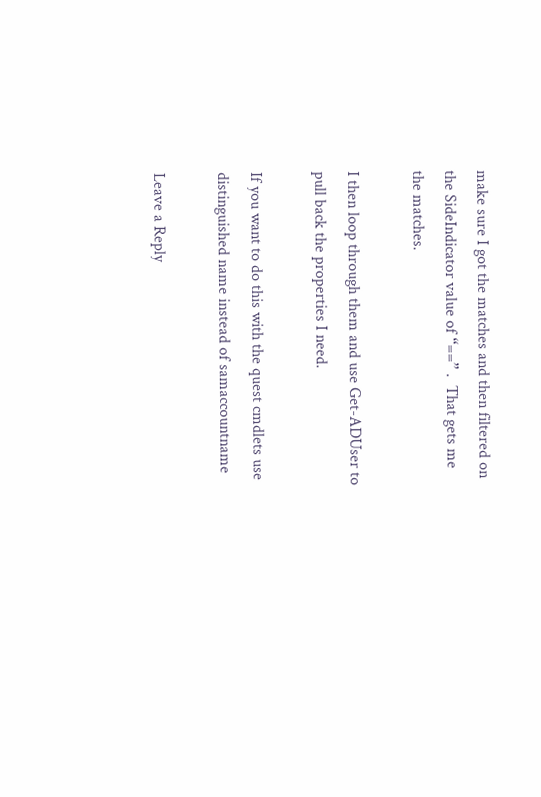make sure I got the matches and then filtered on the SideIndicator value of “==” .  That gets me the matches.

I then loop through them and use Get-ADUser to pull back the properties I need.

If you want to do this with the quest cmdlets use distinguished name instead of samaccountname

Leave a Reply